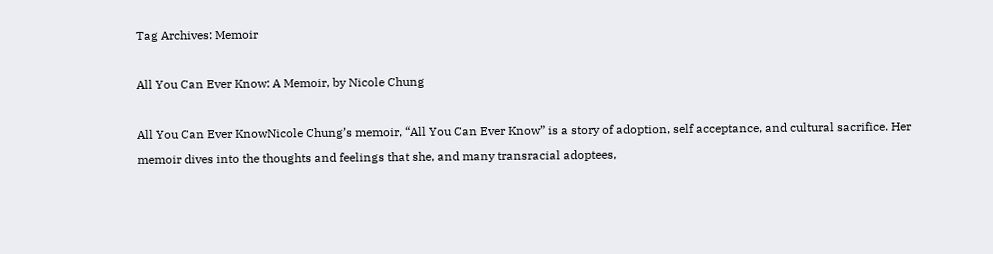Tag Archives: Memoir

All You Can Ever Know: A Memoir, by Nicole Chung

All You Can Ever KnowNicole Chung’s memoir, “All You Can Ever Know” is a story of adoption, self acceptance, and cultural sacrifice. Her memoir dives into the thoughts and feelings that she, and many transracial adoptees,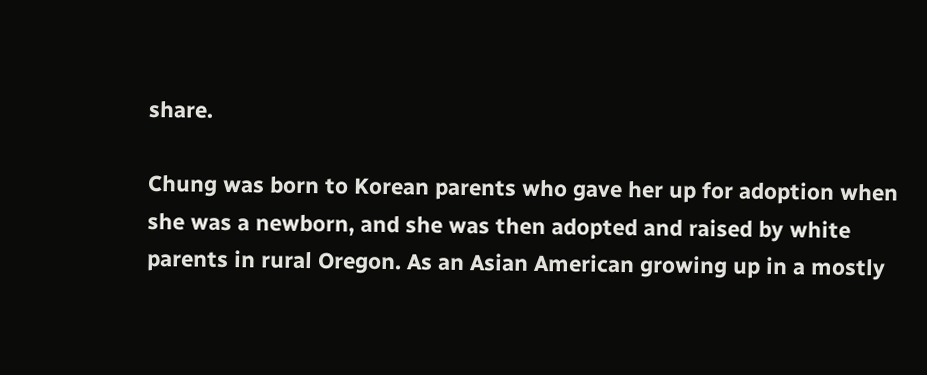share.

Chung was born to Korean parents who gave her up for adoption when she was a newborn, and she was then adopted and raised by white parents in rural Oregon. As an Asian American growing up in a mostly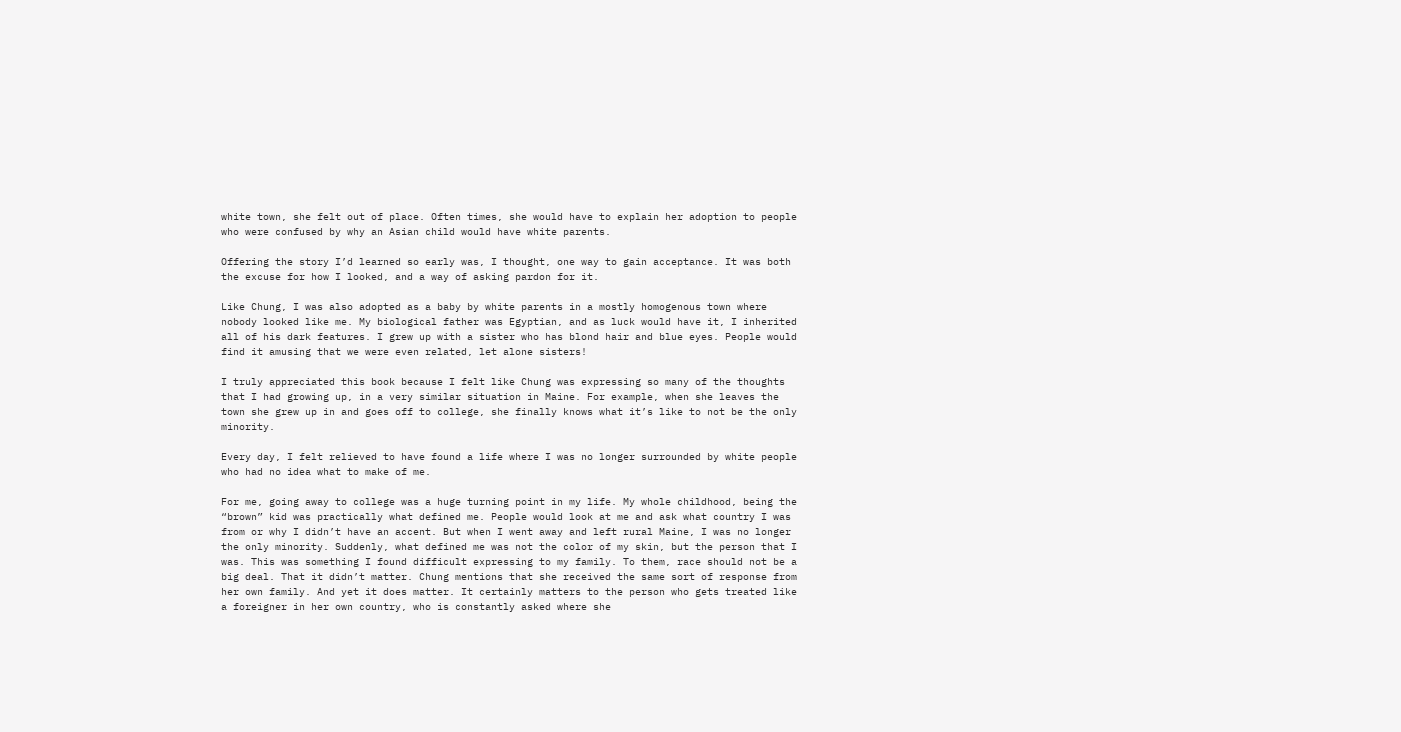white town, she felt out of place. Often times, she would have to explain her adoption to people who were confused by why an Asian child would have white parents.

Offering the story I’d learned so early was, I thought, one way to gain acceptance. It was both the excuse for how I looked, and a way of asking pardon for it.

Like Chung, I was also adopted as a baby by white parents in a mostly homogenous town where nobody looked like me. My biological father was Egyptian, and as luck would have it, I inherited all of his dark features. I grew up with a sister who has blond hair and blue eyes. People would find it amusing that we were even related, let alone sisters!

I truly appreciated this book because I felt like Chung was expressing so many of the thoughts that I had growing up, in a very similar situation in Maine. For example, when she leaves the town she grew up in and goes off to college, she finally knows what it’s like to not be the only minority.

Every day, I felt relieved to have found a life where I was no longer surrounded by white people who had no idea what to make of me.

For me, going away to college was a huge turning point in my life. My whole childhood, being the “brown” kid was practically what defined me. People would look at me and ask what country I was from or why I didn’t have an accent. But when I went away and left rural Maine, I was no longer the only minority. Suddenly, what defined me was not the color of my skin, but the person that I was. This was something I found difficult expressing to my family. To them, race should not be a big deal. That it didn’t matter. Chung mentions that she received the same sort of response from her own family. And yet it does matter. It certainly matters to the person who gets treated like a foreigner in her own country, who is constantly asked where she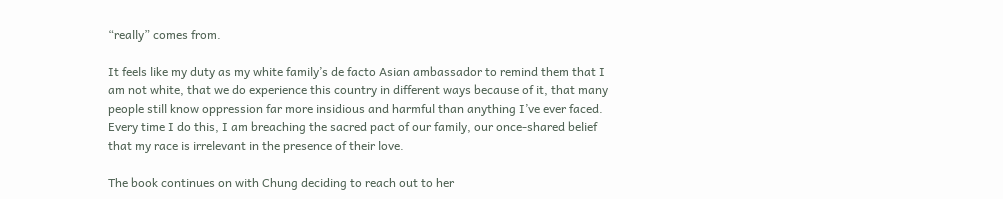“really” comes from.

It feels like my duty as my white family’s de facto Asian ambassador to remind them that I am not white, that we do experience this country in different ways because of it, that many people still know oppression far more insidious and harmful than anything I’ve ever faced. Every time I do this, I am breaching the sacred pact of our family, our once-shared belief that my race is irrelevant in the presence of their love.

The book continues on with Chung deciding to reach out to her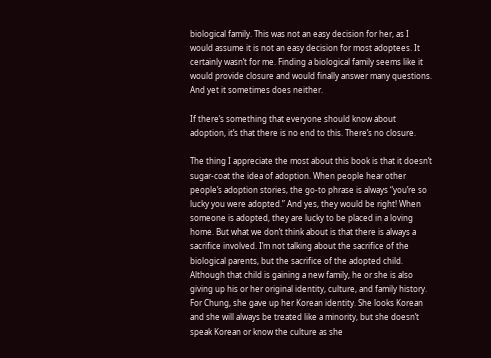biological family. This was not an easy decision for her, as I would assume it is not an easy decision for most adoptees. It certainly wasn’t for me. Finding a biological family seems like it would provide closure and would finally answer many questions. And yet it sometimes does neither.

If there’s something that everyone should know about adoption, it’s that there is no end to this. There’s no closure.

The thing I appreciate the most about this book is that it doesn’t sugar-coat the idea of adoption. When people hear other people’s adoption stories, the go-to phrase is always “you’re so lucky you were adopted.” And yes, they would be right! When someone is adopted, they are lucky to be placed in a loving home. But what we don’t think about is that there is always a sacrifice involved. I’m not talking about the sacrifice of the biological parents, but the sacrifice of the adopted child. Although that child is gaining a new family, he or she is also giving up his or her original identity, culture, and family history. For Chung, she gave up her Korean identity. She looks Korean and she will always be treated like a minority, but she doesn’t speak Korean or know the culture as she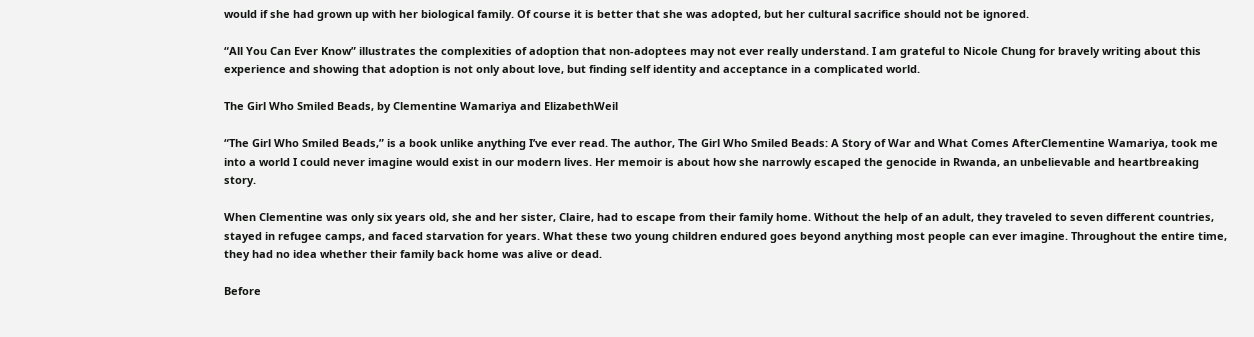would if she had grown up with her biological family. Of course it is better that she was adopted, but her cultural sacrifice should not be ignored.

“All You Can Ever Know” illustrates the complexities of adoption that non-adoptees may not ever really understand. I am grateful to Nicole Chung for bravely writing about this experience and showing that adoption is not only about love, but finding self identity and acceptance in a complicated world.

The Girl Who Smiled Beads, by Clementine Wamariya and ElizabethWeil

“The Girl Who Smiled Beads,” is a book unlike anything I’ve ever read. The author, The Girl Who Smiled Beads: A Story of War and What Comes AfterClementine Wamariya, took me into a world I could never imagine would exist in our modern lives. Her memoir is about how she narrowly escaped the genocide in Rwanda, an unbelievable and heartbreaking story.

When Clementine was only six years old, she and her sister, Claire, had to escape from their family home. Without the help of an adult, they traveled to seven different countries, stayed in refugee camps, and faced starvation for years. What these two young children endured goes beyond anything most people can ever imagine. Throughout the entire time, they had no idea whether their family back home was alive or dead.

Before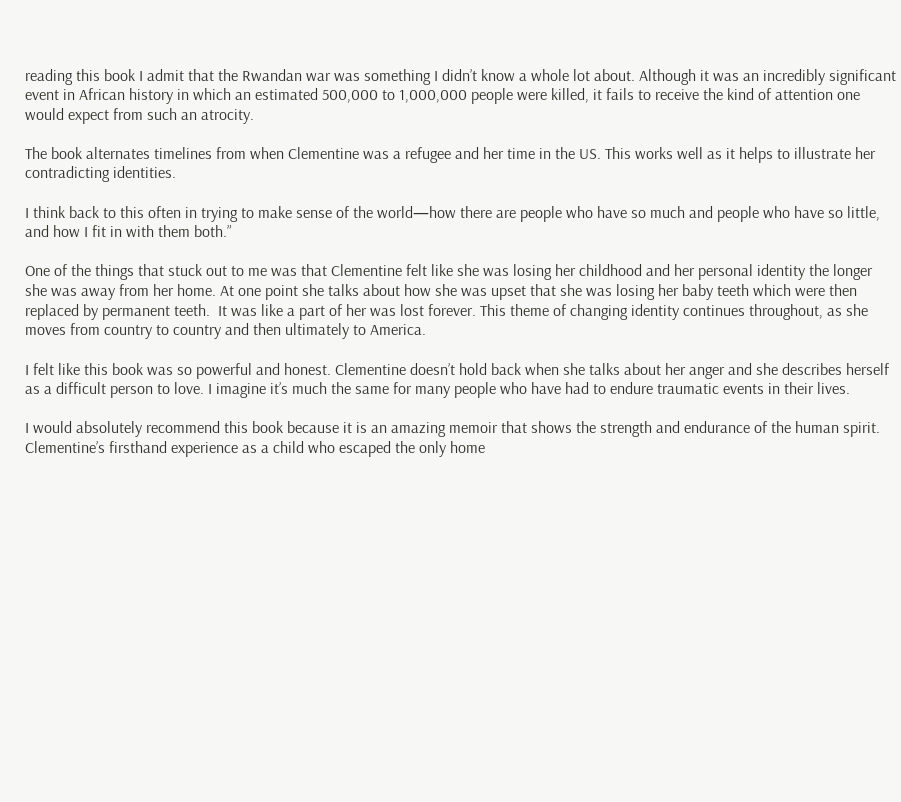reading this book I admit that the Rwandan war was something I didn’t know a whole lot about. Although it was an incredibly significant event in African history in which an estimated 500,000 to 1,000,000 people were killed, it fails to receive the kind of attention one would expect from such an atrocity.

The book alternates timelines from when Clementine was a refugee and her time in the US. This works well as it helps to illustrate her contradicting identities.

I think back to this often in trying to make sense of the world—how there are people who have so much and people who have so little, and how I fit in with them both.”

One of the things that stuck out to me was that Clementine felt like she was losing her childhood and her personal identity the longer she was away from her home. At one point she talks about how she was upset that she was losing her baby teeth which were then replaced by permanent teeth.  It was like a part of her was lost forever. This theme of changing identity continues throughout, as she moves from country to country and then ultimately to America.

I felt like this book was so powerful and honest. Clementine doesn’t hold back when she talks about her anger and she describes herself as a difficult person to love. I imagine it’s much the same for many people who have had to endure traumatic events in their lives.

I would absolutely recommend this book because it is an amazing memoir that shows the strength and endurance of the human spirit. Clementine’s firsthand experience as a child who escaped the only home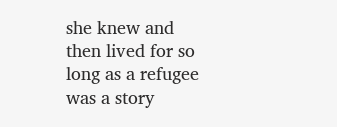she knew and then lived for so long as a refugee was a story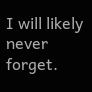I will likely never forget.